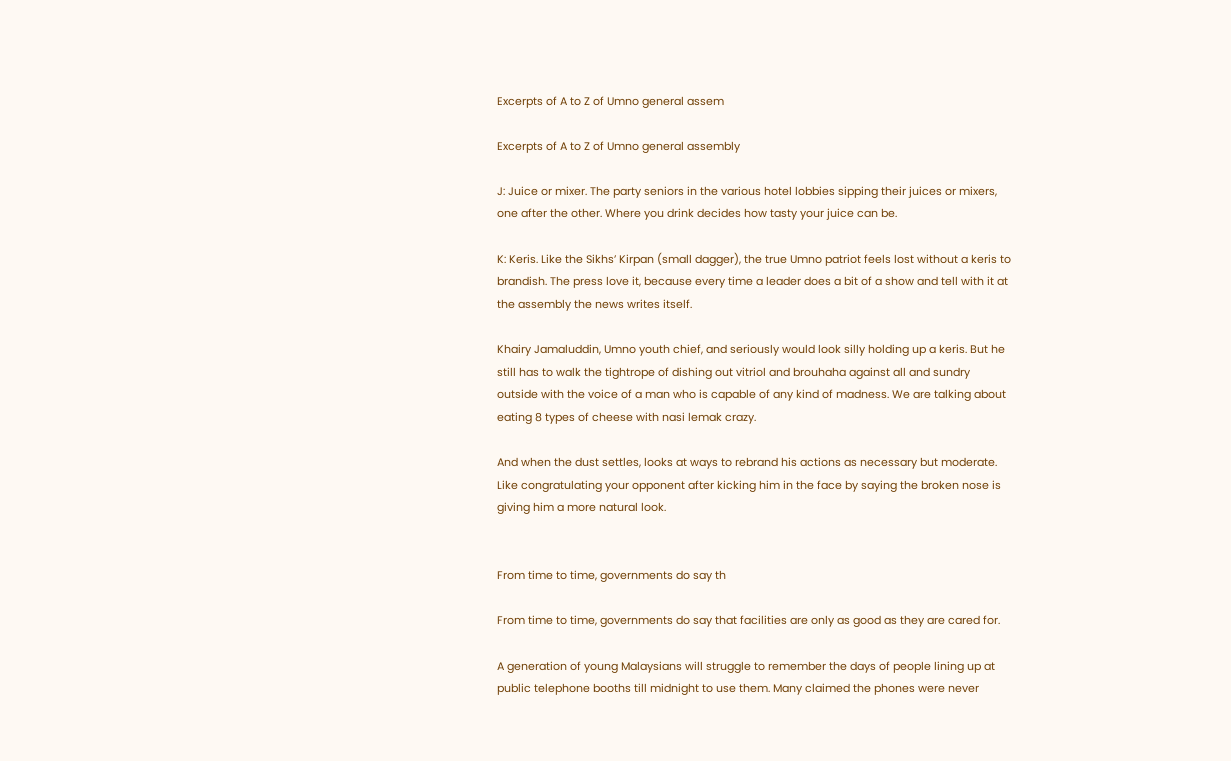Excerpts of A to Z of Umno general assem

Excerpts of A to Z of Umno general assembly

J: Juice or mixer. The party seniors in the various hotel lobbies sipping their juices or mixers, one after the other. Where you drink decides how tasty your juice can be.

K: Keris. Like the Sikhs’ Kirpan (small dagger), the true Umno patriot feels lost without a keris to brandish. The press love it, because every time a leader does a bit of a show and tell with it at the assembly the news writes itself.

Khairy Jamaluddin, Umno youth chief, and seriously would look silly holding up a keris. But he still has to walk the tightrope of dishing out vitriol and brouhaha against all and sundry outside with the voice of a man who is capable of any kind of madness. We are talking about eating 8 types of cheese with nasi lemak crazy.

And when the dust settles, looks at ways to rebrand his actions as necessary but moderate. Like congratulating your opponent after kicking him in the face by saying the broken nose is giving him a more natural look.


From time to time, governments do say th

From time to time, governments do say that facilities are only as good as they are cared for.

A generation of young Malaysians will struggle to remember the days of people lining up at public telephone booths till midnight to use them. Many claimed the phones were never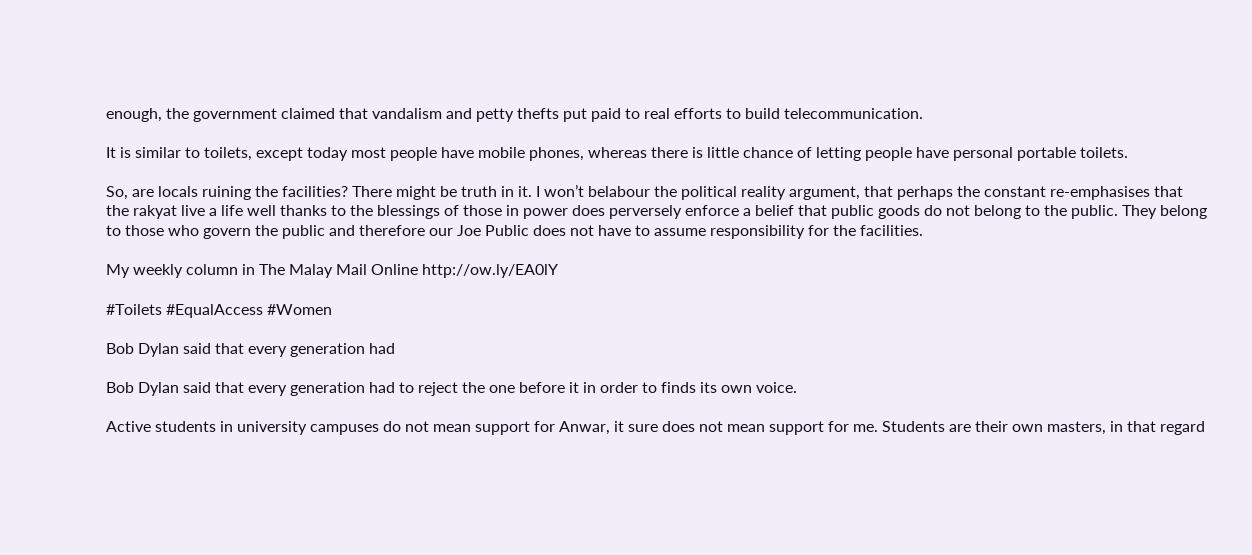enough, the government claimed that vandalism and petty thefts put paid to real efforts to build telecommunication.

It is similar to toilets, except today most people have mobile phones, whereas there is little chance of letting people have personal portable toilets.

So, are locals ruining the facilities? There might be truth in it. I won’t belabour the political reality argument, that perhaps the constant re-emphasises that the rakyat live a life well thanks to the blessings of those in power does perversely enforce a belief that public goods do not belong to the public. They belong to those who govern the public and therefore our Joe Public does not have to assume responsibility for the facilities.

My weekly column in The Malay Mail Online http://ow.ly/EA0lY

#Toilets #EqualAccess #Women

Bob Dylan said that every generation had

Bob Dylan said that every generation had to reject the one before it in order to finds its own voice.

Active students in university campuses do not mean support for Anwar, it sure does not mean support for me. Students are their own masters, in that regard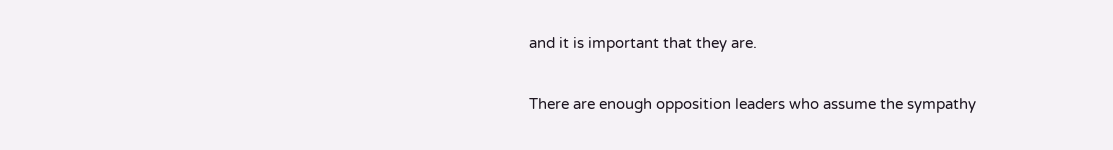and it is important that they are.

There are enough opposition leaders who assume the sympathy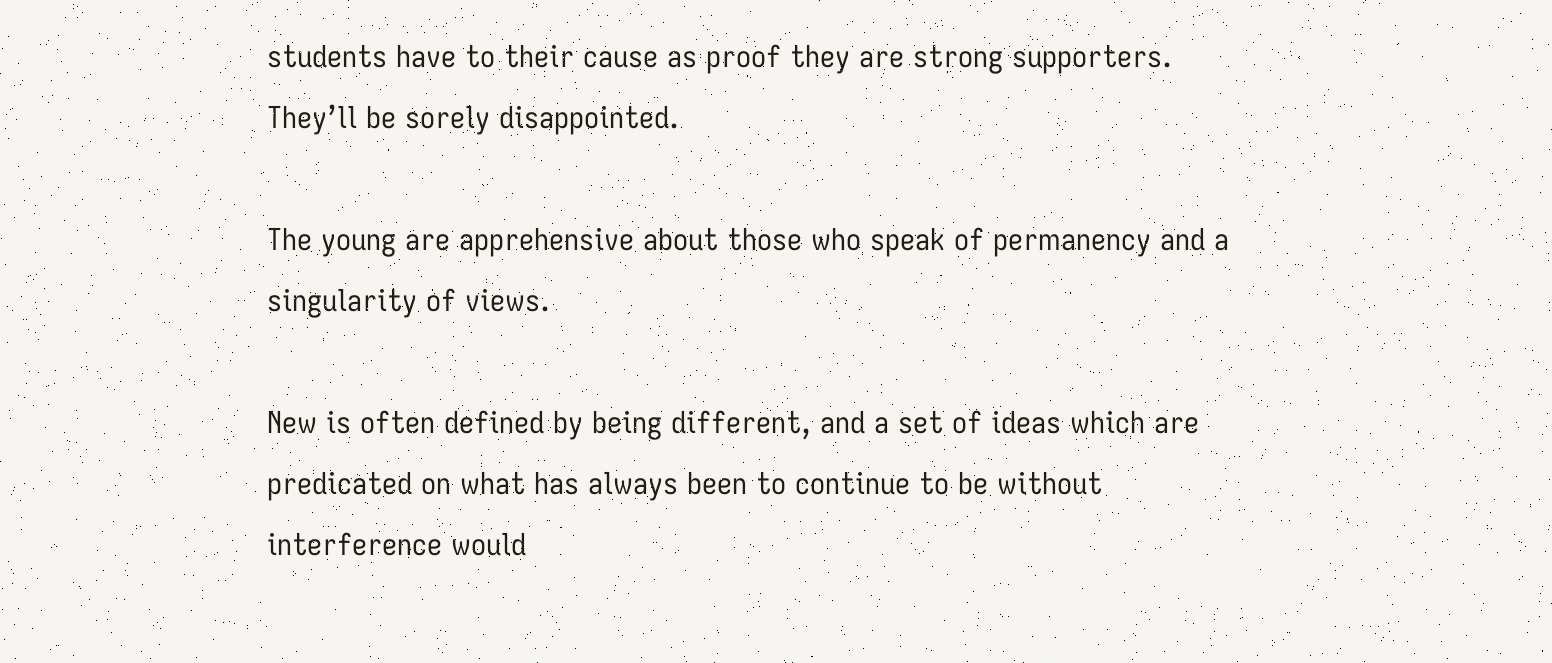students have to their cause as proof they are strong supporters. They’ll be sorely disappointed.

The young are apprehensive about those who speak of permanency and a singularity of views.

New is often defined by being different, and a set of ideas which are predicated on what has always been to continue to be without interference would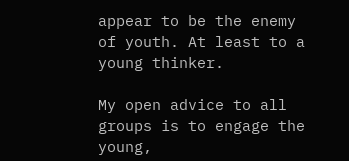appear to be the enemy of youth. At least to a young thinker.

My open advice to all groups is to engage the young,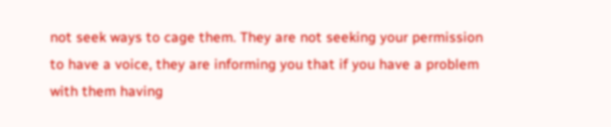not seek ways to cage them. They are not seeking your permission to have a voice, they are informing you that if you have a problem with them having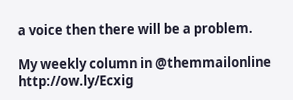a voice then there will be a problem.

My weekly column in @themmailonline http://ow.ly/Ecxig